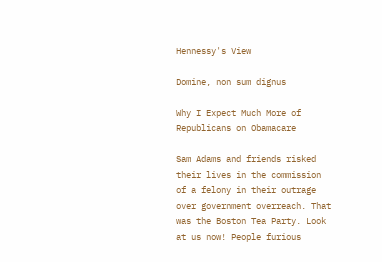Hennessy's View

Domine, non sum dignus

Why I Expect Much More of Republicans on Obamacare

Sam Adams and friends risked their lives in the commission of a felony in their outrage over government overreach. That was the Boston Tea Party. Look at us now! People furious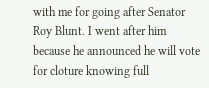with me for going after Senator Roy Blunt. I went after him because he announced he will vote for cloture knowing full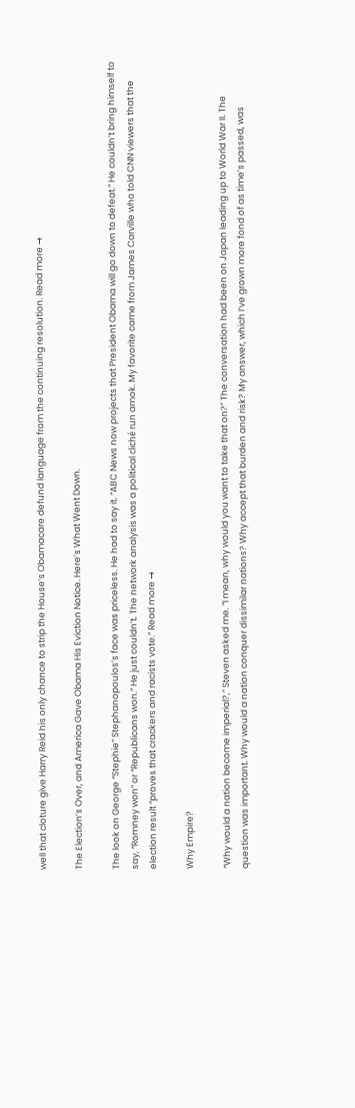well that cloture give Harry Reid his only chance to strip the House’s Obamacare defund language from the continuing resolution. Read more →

The Election’s Over, and America Gave Obama His Eviction Notice. Here’s What Went Down.

The look on George “Stephie” Stephanopoulos’s face was priceless. He had to say it. “ABC News now projects that President Obama will go down to defeat.” He couldn’t bring himself to say, “Romney won” or “Republicans won.” He just couldn’t. The network analysis was a political cliché run amok. My favorite came from James Carville who told CNN viewers that the election result “proves that crackers and racists vote.” Read more →

Why Empire?

“Why would a nation become imperial?,” Steven asked me. “I mean, why would you want to take that on?” The conversation had been on Japan leading up to World War II. The question was important. Why would a nation conquer dissimilar nations? Why accept that burden and risk? My answer, which I’ve grown more fond of as time’s passed, was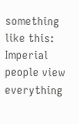something like this: Imperial people view everything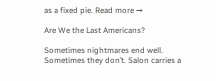as a fixed pie. Read more →

Are We the Last Americans?

Sometimes nightmares end well. Sometimes they don’t. Salon carries a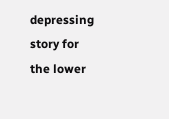depressing story for the lower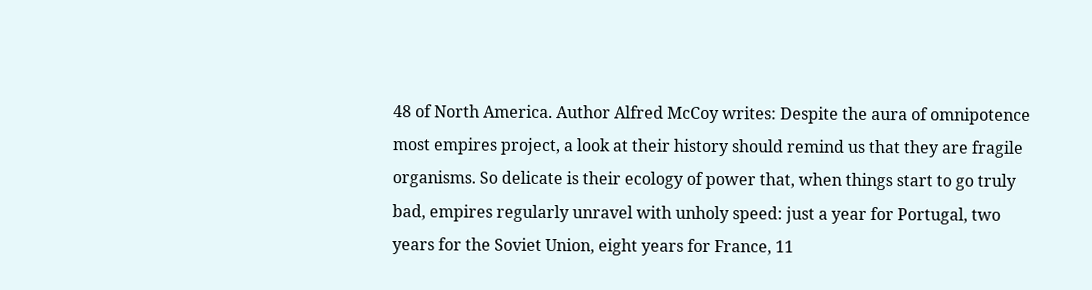48 of North America. Author Alfred McCoy writes: Despite the aura of omnipotence most empires project, a look at their history should remind us that they are fragile organisms. So delicate is their ecology of power that, when things start to go truly bad, empires regularly unravel with unholy speed: just a year for Portugal, two years for the Soviet Union, eight years for France, 11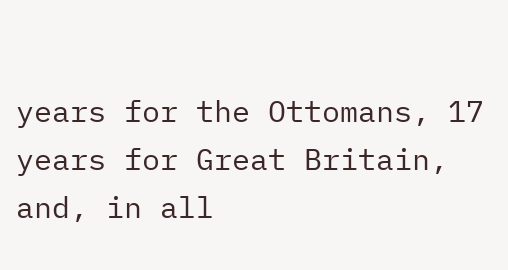years for the Ottomans, 17 years for Great Britain, and, in all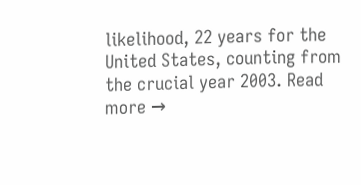likelihood, 22 years for the United States, counting from the crucial year 2003. Read more →